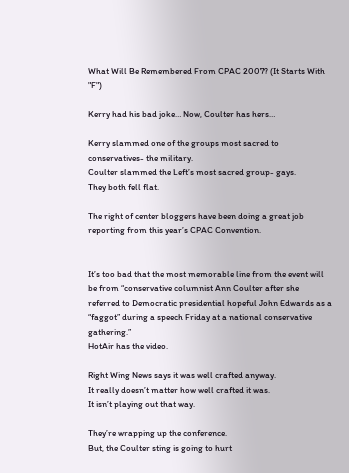What Will Be Remembered From CPAC 2007? (It Starts With "F")

Kerry had his bad joke… Now, Coulter has hers…

Kerry slammed one of the groups most sacred to conservatives- the military.
Coulter slammed the Left’s most sacred group- gays.
They both fell flat.

The right of center bloggers have been doing a great job reporting from this year’s CPAC Convention.


It’s too bad that the most memorable line from the event will be from “conservative columnist Ann Coulter after she referred to Democratic presidential hopeful John Edwards as a “faggot” during a speech Friday at a national conservative gathering.”
HotAir has the video.

Right Wing News says it was well crafted anyway.
It really doesn’t matter how well crafted it was.
It isn’t playing out that way.

They’re wrapping up the conference.
But, the Coulter sting is going to hurt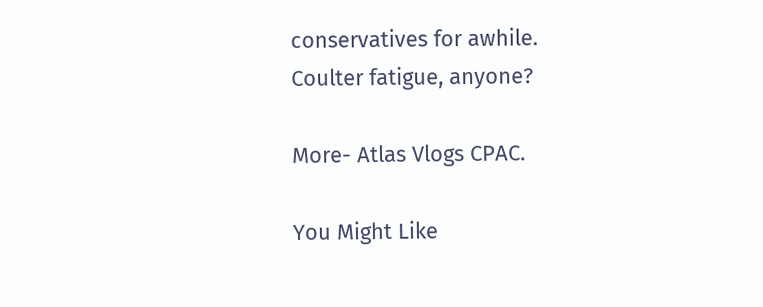conservatives for awhile.
Coulter fatigue, anyone?

More- Atlas Vlogs CPAC.

You Might Like